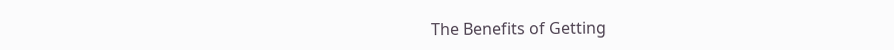The Benefits of Getting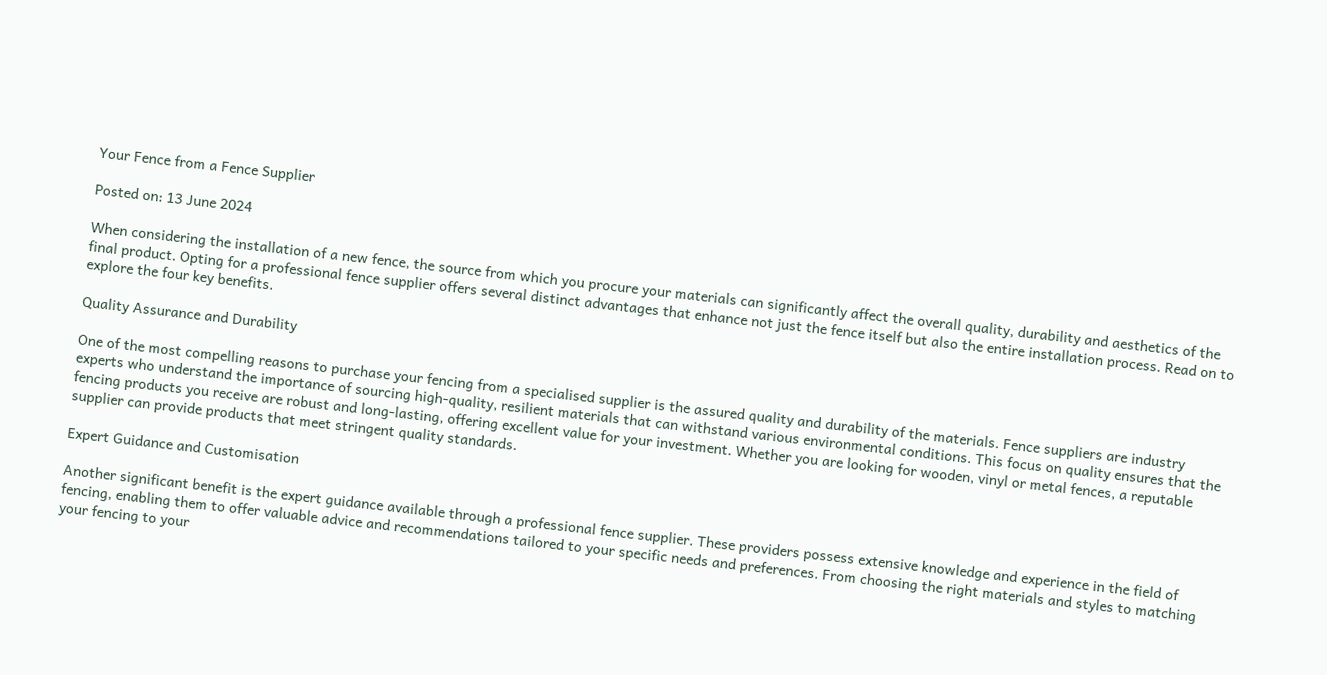Your Fence from a Fence Supplier

Posted on: 13 June 2024

When considering the installation of a new fence, the source from which you procure your materials can significantly affect the overall quality, durability and aesthetics of the final product. Opting for a professional fence supplier offers several distinct advantages that enhance not just the fence itself but also the entire installation process. Read on to explore the four key benefits.

Quality Assurance and Durability

One of the most compelling reasons to purchase your fencing from a specialised supplier is the assured quality and durability of the materials. Fence suppliers are industry experts who understand the importance of sourcing high-quality, resilient materials that can withstand various environmental conditions. This focus on quality ensures that the fencing products you receive are robust and long-lasting, offering excellent value for your investment. Whether you are looking for wooden, vinyl or metal fences, a reputable supplier can provide products that meet stringent quality standards.

Expert Guidance and Customisation

Another significant benefit is the expert guidance available through a professional fence supplier. These providers possess extensive knowledge and experience in the field of fencing, enabling them to offer valuable advice and recommendations tailored to your specific needs and preferences. From choosing the right materials and styles to matching your fencing to your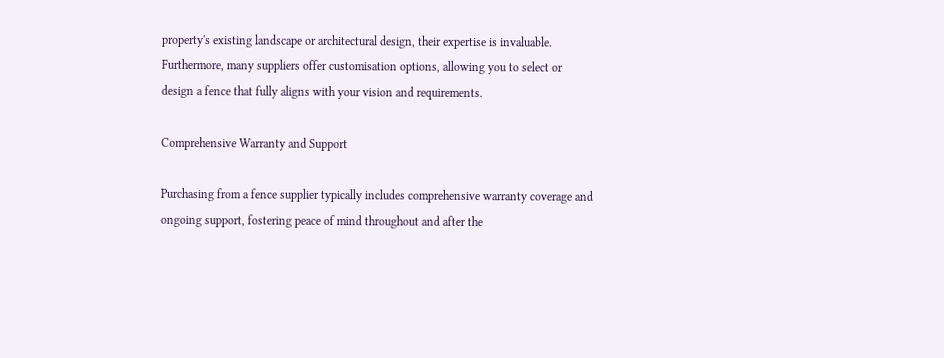property's existing landscape or architectural design, their expertise is invaluable. Furthermore, many suppliers offer customisation options, allowing you to select or design a fence that fully aligns with your vision and requirements.

Comprehensive Warranty and Support

Purchasing from a fence supplier typically includes comprehensive warranty coverage and ongoing support, fostering peace of mind throughout and after the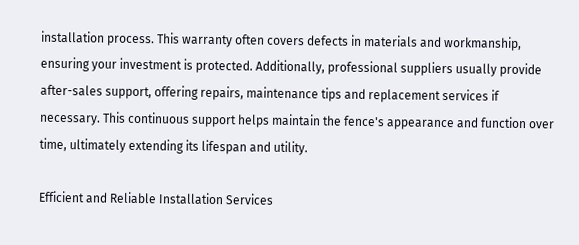installation process. This warranty often covers defects in materials and workmanship, ensuring your investment is protected. Additionally, professional suppliers usually provide after-sales support, offering repairs, maintenance tips and replacement services if necessary. This continuous support helps maintain the fence's appearance and function over time, ultimately extending its lifespan and utility.

Efficient and Reliable Installation Services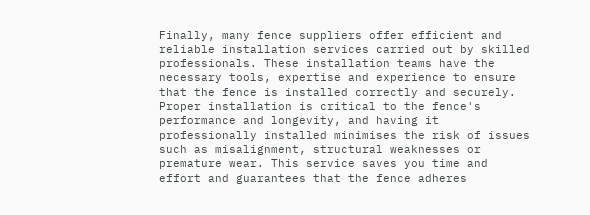Finally, many fence suppliers offer efficient and reliable installation services carried out by skilled professionals. These installation teams have the necessary tools, expertise and experience to ensure that the fence is installed correctly and securely. Proper installation is critical to the fence's performance and longevity, and having it professionally installed minimises the risk of issues such as misalignment, structural weaknesses or premature wear. This service saves you time and effort and guarantees that the fence adheres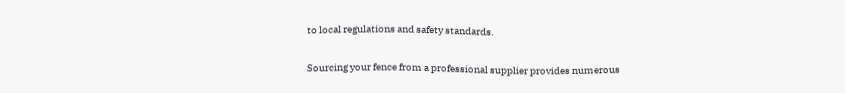to local regulations and safety standards.

Sourcing your fence from a professional supplier provides numerous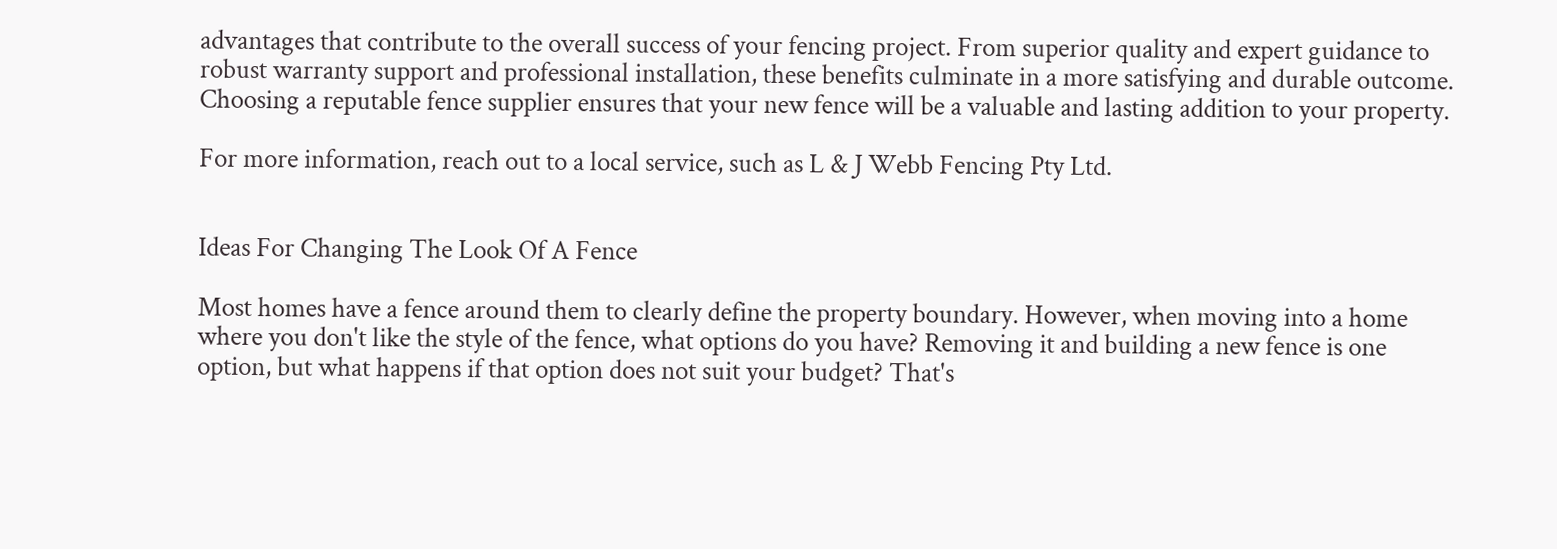advantages that contribute to the overall success of your fencing project. From superior quality and expert guidance to robust warranty support and professional installation, these benefits culminate in a more satisfying and durable outcome. Choosing a reputable fence supplier ensures that your new fence will be a valuable and lasting addition to your property.

For more information, reach out to a local service, such as L & J Webb Fencing Pty Ltd.


Ideas For Changing The Look Of A Fence

Most homes have a fence around them to clearly define the property boundary. However, when moving into a home where you don't like the style of the fence, what options do you have? Removing it and building a new fence is one option, but what happens if that option does not suit your budget? That's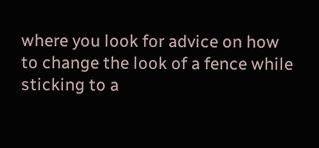where you look for advice on how to change the look of a fence while sticking to a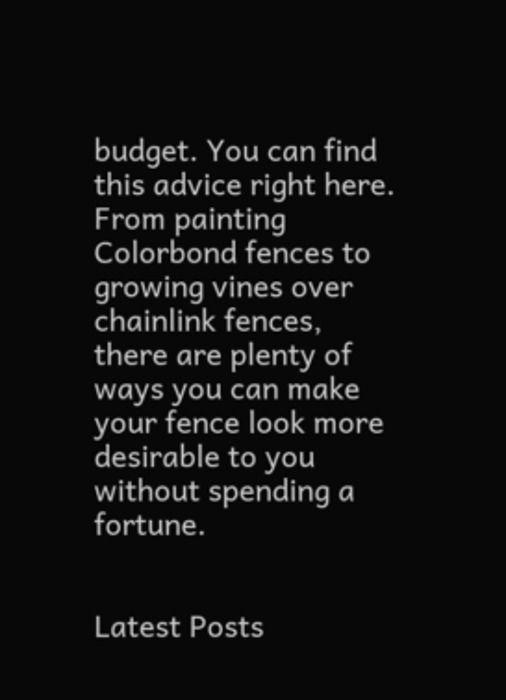budget. You can find this advice right here. From painting Colorbond fences to growing vines over chainlink fences, there are plenty of ways you can make your fence look more desirable to you without spending a fortune.


Latest Posts